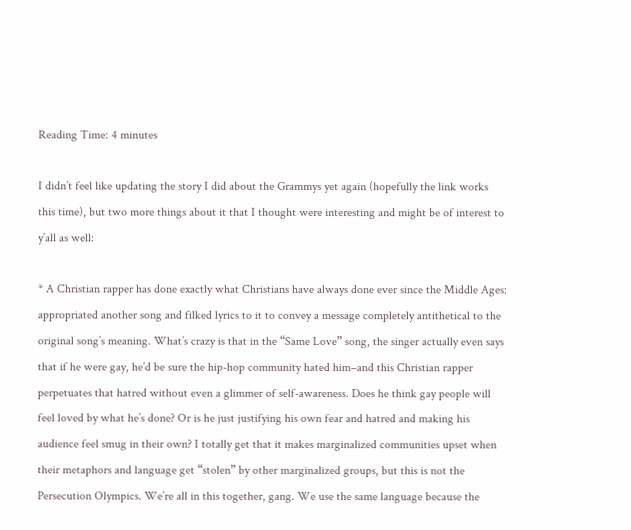Reading Time: 4 minutes

I didn’t feel like updating the story I did about the Grammys yet again (hopefully the link works this time), but two more things about it that I thought were interesting and might be of interest to y’all as well:

* A Christian rapper has done exactly what Christians have always done ever since the Middle Ages: appropriated another song and filked lyrics to it to convey a message completely antithetical to the original song’s meaning. What’s crazy is that in the “Same Love” song, the singer actually even says that if he were gay, he’d be sure the hip-hop community hated him–and this Christian rapper perpetuates that hatred without even a glimmer of self-awareness. Does he think gay people will feel loved by what he’s done? Or is he just justifying his own fear and hatred and making his audience feel smug in their own? I totally get that it makes marginalized communities upset when their metaphors and language get “stolen” by other marginalized groups, but this is not the Persecution Olympics. We’re all in this together, gang. We use the same language because the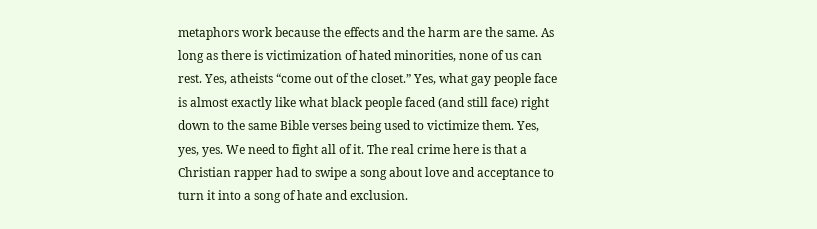metaphors work because the effects and the harm are the same. As long as there is victimization of hated minorities, none of us can rest. Yes, atheists “come out of the closet.” Yes, what gay people face is almost exactly like what black people faced (and still face) right down to the same Bible verses being used to victimize them. Yes, yes, yes. We need to fight all of it. The real crime here is that a Christian rapper had to swipe a song about love and acceptance to turn it into a song of hate and exclusion.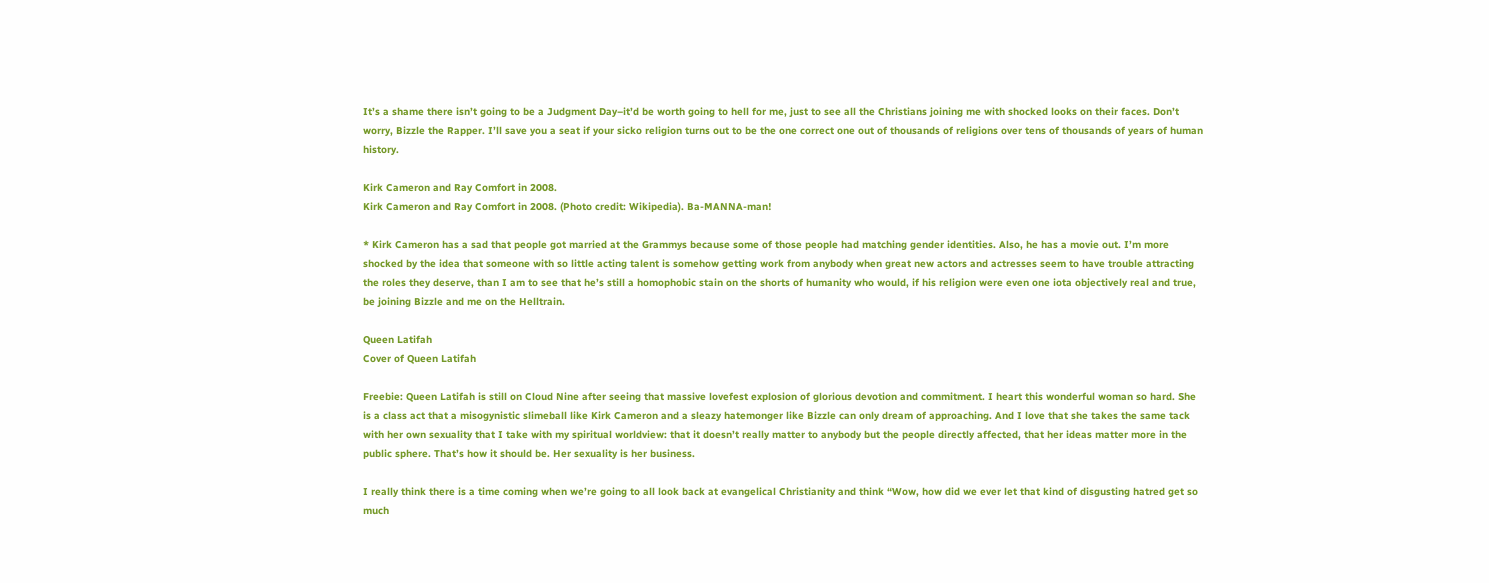It’s a shame there isn’t going to be a Judgment Day–it’d be worth going to hell for me, just to see all the Christians joining me with shocked looks on their faces. Don’t worry, Bizzle the Rapper. I’ll save you a seat if your sicko religion turns out to be the one correct one out of thousands of religions over tens of thousands of years of human history.

Kirk Cameron and Ray Comfort in 2008.
Kirk Cameron and Ray Comfort in 2008. (Photo credit: Wikipedia). Ba-MANNA-man!

* Kirk Cameron has a sad that people got married at the Grammys because some of those people had matching gender identities. Also, he has a movie out. I’m more shocked by the idea that someone with so little acting talent is somehow getting work from anybody when great new actors and actresses seem to have trouble attracting the roles they deserve, than I am to see that he’s still a homophobic stain on the shorts of humanity who would, if his religion were even one iota objectively real and true, be joining Bizzle and me on the Helltrain.

Queen Latifah
Cover of Queen Latifah

Freebie: Queen Latifah is still on Cloud Nine after seeing that massive lovefest explosion of glorious devotion and commitment. I heart this wonderful woman so hard. She is a class act that a misogynistic slimeball like Kirk Cameron and a sleazy hatemonger like Bizzle can only dream of approaching. And I love that she takes the same tack with her own sexuality that I take with my spiritual worldview: that it doesn’t really matter to anybody but the people directly affected, that her ideas matter more in the public sphere. That’s how it should be. Her sexuality is her business.

I really think there is a time coming when we’re going to all look back at evangelical Christianity and think “Wow, how did we ever let that kind of disgusting hatred get so much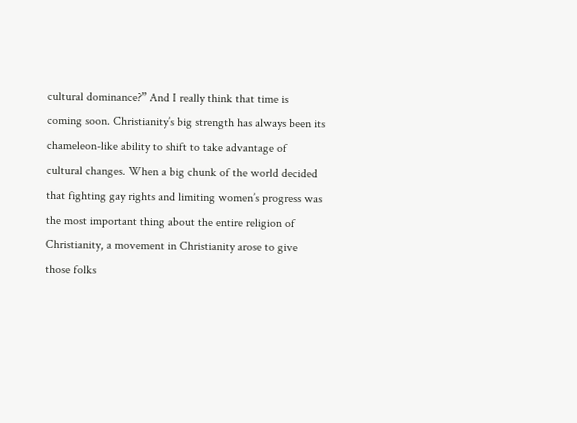cultural dominance?” And I really think that time is coming soon. Christianity’s big strength has always been its chameleon-like ability to shift to take advantage of cultural changes. When a big chunk of the world decided that fighting gay rights and limiting women’s progress was the most important thing about the entire religion of Christianity, a movement in Christianity arose to give those folks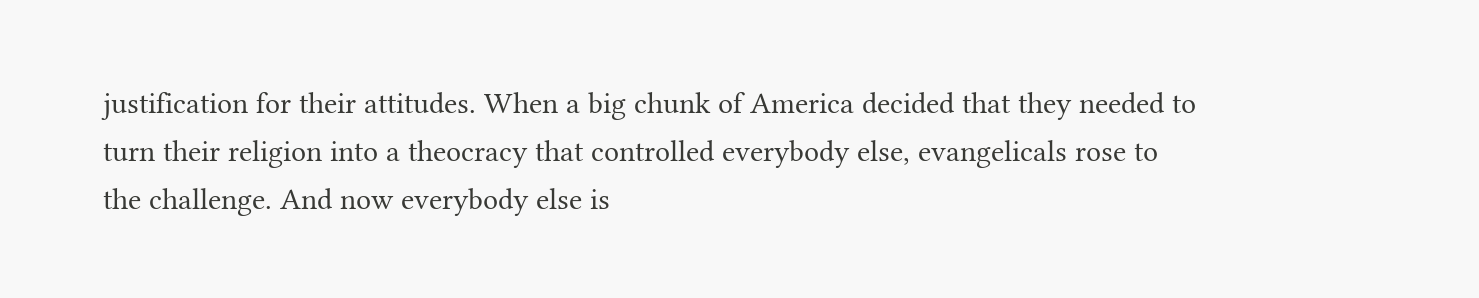justification for their attitudes. When a big chunk of America decided that they needed to turn their religion into a theocracy that controlled everybody else, evangelicals rose to the challenge. And now everybody else is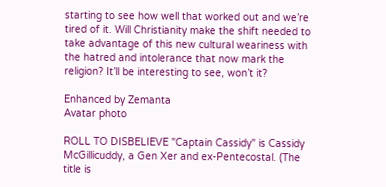starting to see how well that worked out and we’re tired of it. Will Christianity make the shift needed to take advantage of this new cultural weariness with the hatred and intolerance that now mark the religion? It’ll be interesting to see, won’t it?

Enhanced by Zemanta
Avatar photo

ROLL TO DISBELIEVE "Captain Cassidy" is Cassidy McGillicuddy, a Gen Xer and ex-Pentecostal. (The title is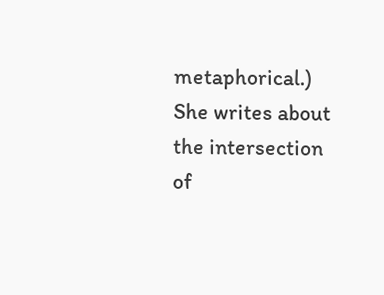metaphorical.) She writes about the intersection of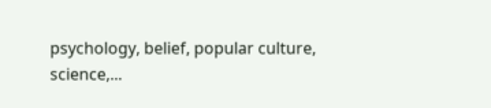psychology, belief, popular culture, science,...